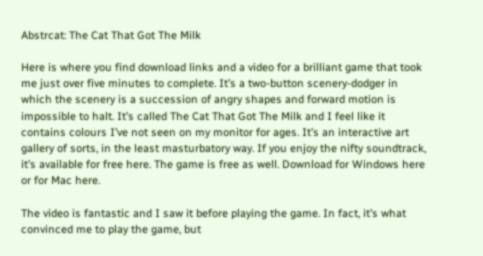Abstrcat: The Cat That Got The Milk

Here is where you find download links and a video for a brilliant game that took me just over five minutes to complete. It’s a two-button scenery-dodger in which the scenery is a succession of angry shapes and forward motion is impossible to halt. It’s called The Cat That Got The Milk and I feel like it contains colours I’ve not seen on my monitor for ages. It’s an interactive art gallery of sorts, in the least masturbatory way. If you enjoy the nifty soundtrack, it’s available for free here. The game is free as well. Download for Windows here or for Mac here.

The video is fantastic and I saw it before playing the game. In fact, it’s what convinced me to play the game, but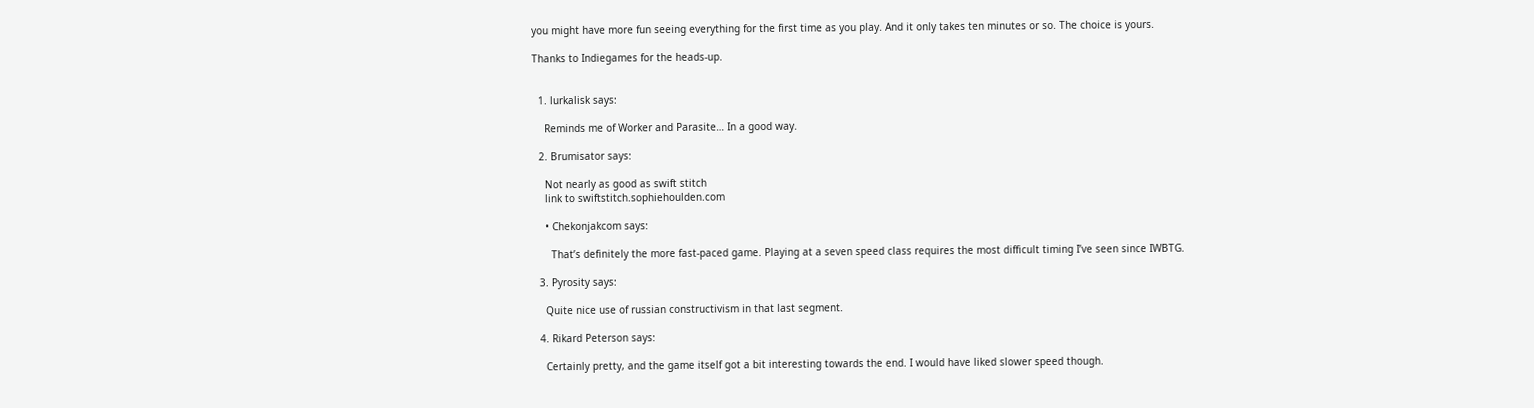you might have more fun seeing everything for the first time as you play. And it only takes ten minutes or so. The choice is yours.

Thanks to Indiegames for the heads-up.


  1. lurkalisk says:

    Reminds me of Worker and Parasite… In a good way.

  2. Brumisator says:

    Not nearly as good as swift stitch
    link to swiftstitch.sophiehoulden.com

    • Chekonjakcom says:

      That’s definitely the more fast-paced game. Playing at a seven speed class requires the most difficult timing I’ve seen since IWBTG.

  3. Pyrosity says:

    Quite nice use of russian constructivism in that last segment.

  4. Rikard Peterson says:

    Certainly pretty, and the game itself got a bit interesting towards the end. I would have liked slower speed though.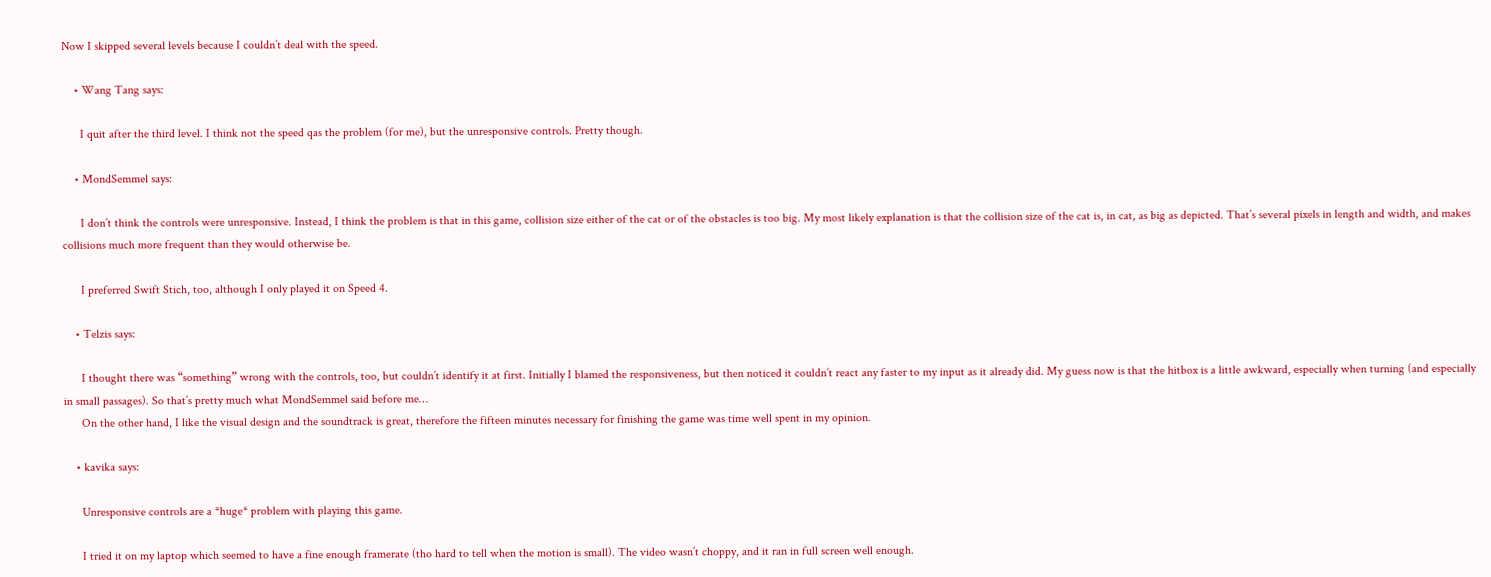Now I skipped several levels because I couldn’t deal with the speed.

    • Wang Tang says:

      I quit after the third level. I think not the speed qas the problem (for me), but the unresponsive controls. Pretty though.

    • MondSemmel says:

      I don’t think the controls were unresponsive. Instead, I think the problem is that in this game, collision size either of the cat or of the obstacles is too big. My most likely explanation is that the collision size of the cat is, in cat, as big as depicted. That’s several pixels in length and width, and makes collisions much more frequent than they would otherwise be.

      I preferred Swift Stich, too, although I only played it on Speed 4.

    • Telzis says:

      I thought there was “something” wrong with the controls, too, but couldn’t identify it at first. Initially I blamed the responsiveness, but then noticed it couldn’t react any faster to my input as it already did. My guess now is that the hitbox is a little awkward, especially when turning (and especially in small passages). So that’s pretty much what MondSemmel said before me…
      On the other hand, I like the visual design and the soundtrack is great, therefore the fifteen minutes necessary for finishing the game was time well spent in my opinion.

    • kavika says:

      Unresponsive controls are a *huge* problem with playing this game.

      I tried it on my laptop which seemed to have a fine enough framerate (tho hard to tell when the motion is small). The video wasn’t choppy, and it ran in full screen well enough.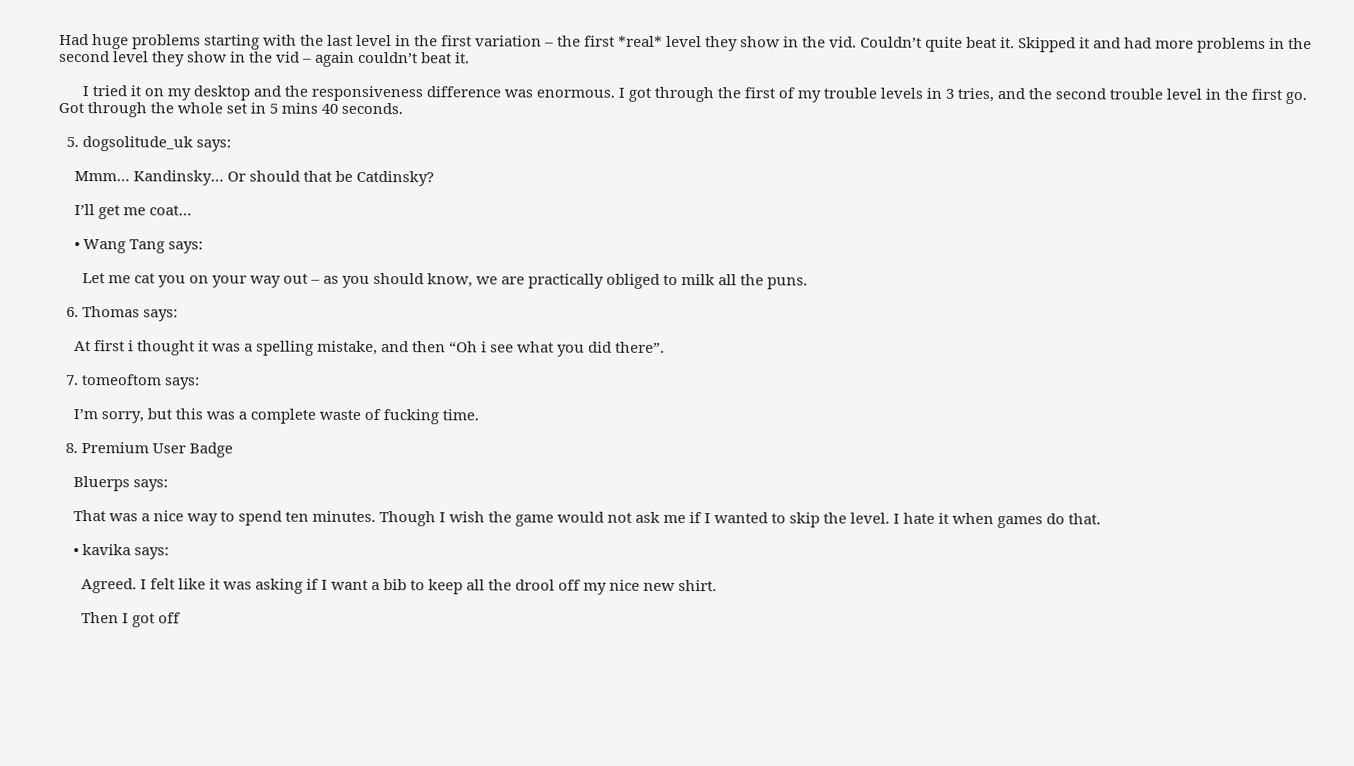Had huge problems starting with the last level in the first variation – the first *real* level they show in the vid. Couldn’t quite beat it. Skipped it and had more problems in the second level they show in the vid – again couldn’t beat it.

      I tried it on my desktop and the responsiveness difference was enormous. I got through the first of my trouble levels in 3 tries, and the second trouble level in the first go. Got through the whole set in 5 mins 40 seconds.

  5. dogsolitude_uk says:

    Mmm… Kandinsky… Or should that be Catdinsky?

    I’ll get me coat…

    • Wang Tang says:

      Let me cat you on your way out – as you should know, we are practically obliged to milk all the puns.

  6. Thomas says:

    At first i thought it was a spelling mistake, and then “Oh i see what you did there”.

  7. tomeoftom says:

    I’m sorry, but this was a complete waste of fucking time.

  8. Premium User Badge

    Bluerps says:

    That was a nice way to spend ten minutes. Though I wish the game would not ask me if I wanted to skip the level. I hate it when games do that.

    • kavika says:

      Agreed. I felt like it was asking if I want a bib to keep all the drool off my nice new shirt.

      Then I got off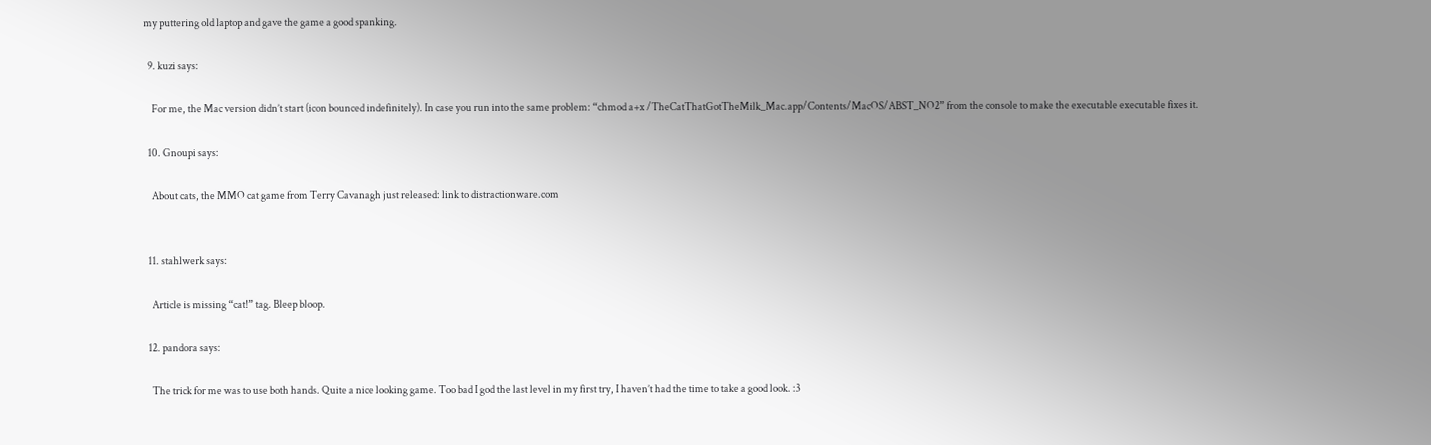my puttering old laptop and gave the game a good spanking.

  9. kuzi says:

    For me, the Mac version didn’t start (icon bounced indefinitely). In case you run into the same problem: “chmod a+x /TheCatThatGotTheMilk_Mac.app/Contents/MacOS/ABST_NO2” from the console to make the executable executable fixes it.

  10. Gnoupi says:

    About cats, the MMO cat game from Terry Cavanagh just released: link to distractionware.com


  11. stahlwerk says:

    Article is missing “cat!” tag. Bleep bloop.

  12. pandora says:

    The trick for me was to use both hands. Quite a nice looking game. Too bad I god the last level in my first try, I haven’t had the time to take a good look. :3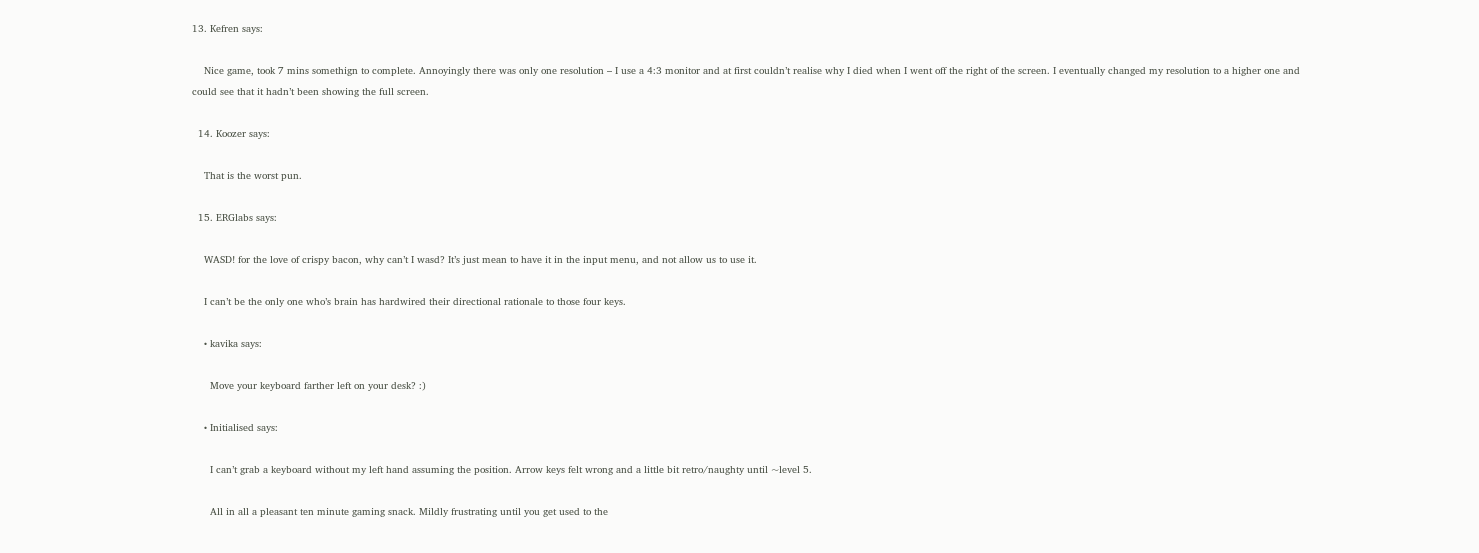13. Kefren says:

    Nice game, took 7 mins somethign to complete. Annoyingly there was only one resolution – I use a 4:3 monitor and at first couldn’t realise why I died when I went off the right of the screen. I eventually changed my resolution to a higher one and could see that it hadn’t been showing the full screen.

  14. Koozer says:

    That is the worst pun.

  15. ERGlabs says:

    WASD! for the love of crispy bacon, why can’t I wasd? It’s just mean to have it in the input menu, and not allow us to use it.

    I can’t be the only one who’s brain has hardwired their directional rationale to those four keys.

    • kavika says:

      Move your keyboard farther left on your desk? :)

    • Initialised says:

      I can’t grab a keyboard without my left hand assuming the position. Arrow keys felt wrong and a little bit retro/naughty until ~level 5.

      All in all a pleasant ten minute gaming snack. Mildly frustrating until you get used to the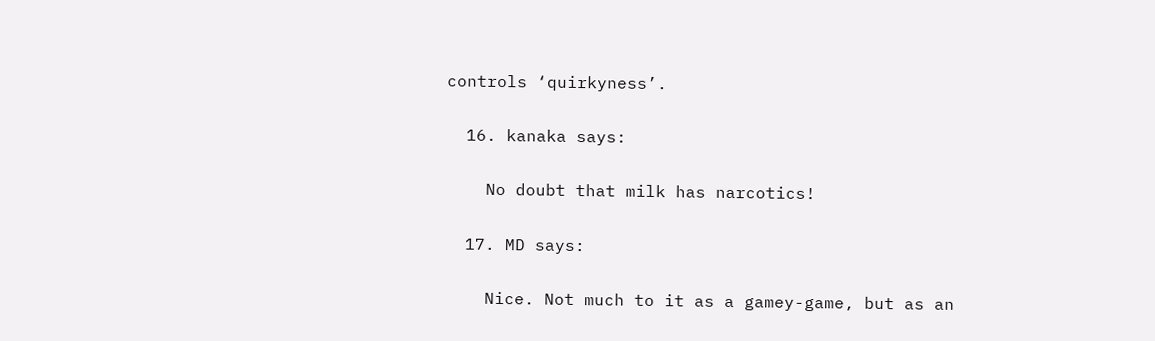controls ‘quirkyness’.

  16. kanaka says:

    No doubt that milk has narcotics!

  17. MD says:

    Nice. Not much to it as a gamey-game, but as an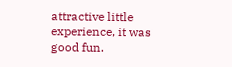attractive little experience, it was good fun.